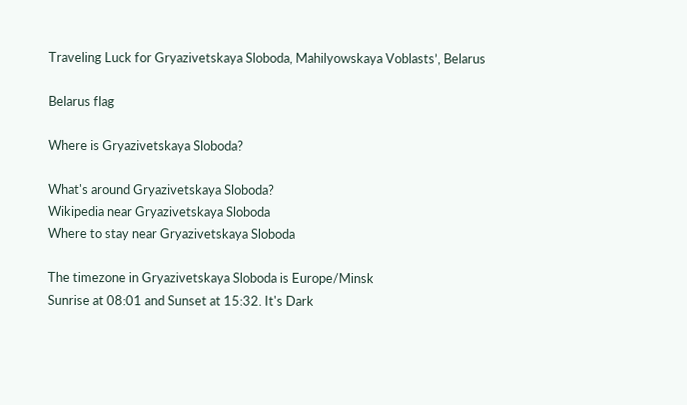Traveling Luck for Gryazivetskaya Sloboda, Mahilyowskaya Voblastsʼ, Belarus

Belarus flag

Where is Gryazivetskaya Sloboda?

What's around Gryazivetskaya Sloboda?
Wikipedia near Gryazivetskaya Sloboda
Where to stay near Gryazivetskaya Sloboda

The timezone in Gryazivetskaya Sloboda is Europe/Minsk
Sunrise at 08:01 and Sunset at 15:32. It's Dark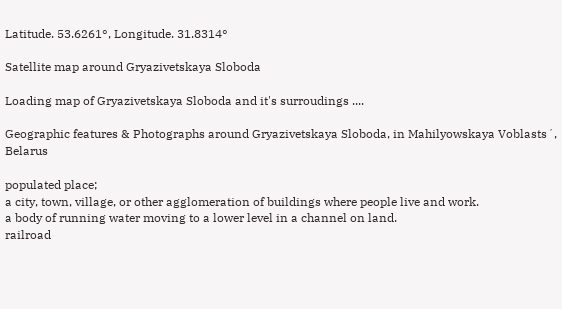Latitude. 53.6261°, Longitude. 31.8314°

Satellite map around Gryazivetskaya Sloboda

Loading map of Gryazivetskaya Sloboda and it's surroudings ....

Geographic features & Photographs around Gryazivetskaya Sloboda, in Mahilyowskaya Voblastsʼ, Belarus

populated place;
a city, town, village, or other agglomeration of buildings where people live and work.
a body of running water moving to a lower level in a channel on land.
railroad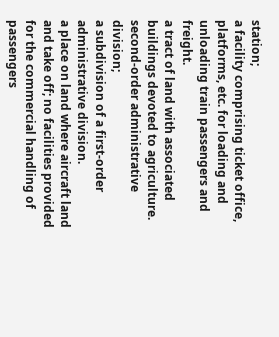station;
a facility comprising ticket office, platforms, etc. for loading and unloading train passengers and freight.
a tract of land with associated buildings devoted to agriculture.
second-order administrative division;
a subdivision of a first-order administrative division.
a place on land where aircraft land and take off; no facilities provided for the commercial handling of passengers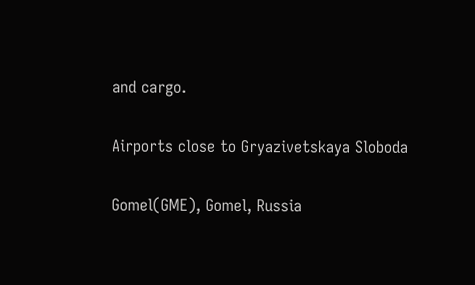and cargo.

Airports close to Gryazivetskaya Sloboda

Gomel(GME), Gomel, Russia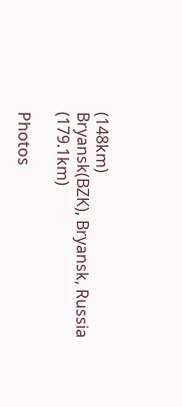(148km)
Bryansk(BZK), Bryansk, Russia (179.1km)

Photos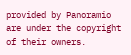provided by Panoramio are under the copyright of their owners.